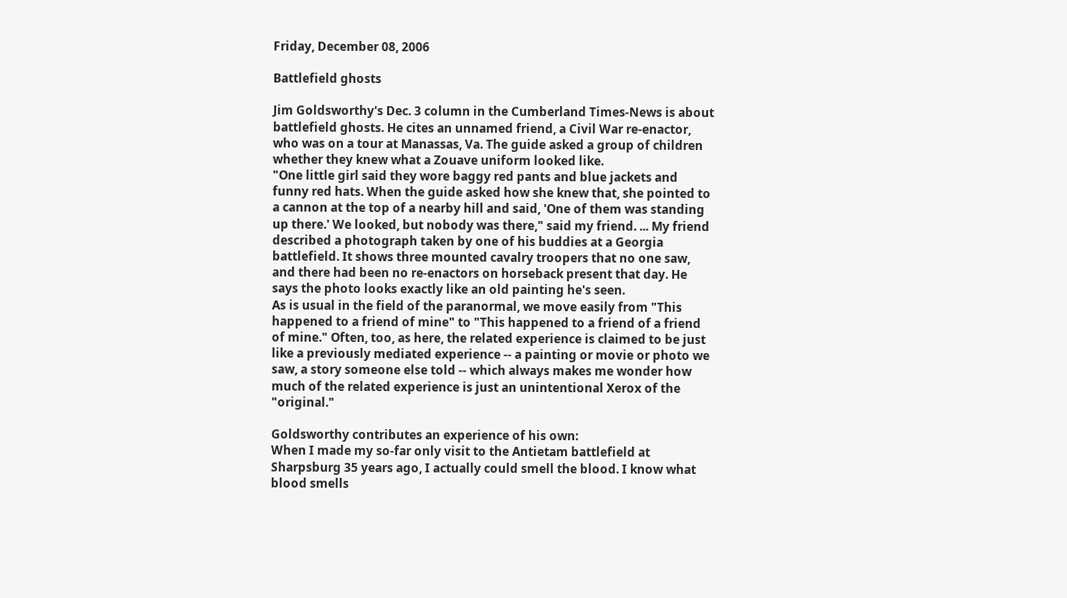Friday, December 08, 2006

Battlefield ghosts

Jim Goldsworthy's Dec. 3 column in the Cumberland Times-News is about battlefield ghosts. He cites an unnamed friend, a Civil War re-enactor, who was on a tour at Manassas, Va. The guide asked a group of children whether they knew what a Zouave uniform looked like.
"One little girl said they wore baggy red pants and blue jackets and funny red hats. When the guide asked how she knew that, she pointed to a cannon at the top of a nearby hill and said, 'One of them was standing up there.' We looked, but nobody was there," said my friend. ... My friend described a photograph taken by one of his buddies at a Georgia battlefield. It shows three mounted cavalry troopers that no one saw, and there had been no re-enactors on horseback present that day. He says the photo looks exactly like an old painting he's seen.
As is usual in the field of the paranormal, we move easily from "This happened to a friend of mine" to "This happened to a friend of a friend of mine." Often, too, as here, the related experience is claimed to be just like a previously mediated experience -- a painting or movie or photo we saw, a story someone else told -- which always makes me wonder how much of the related experience is just an unintentional Xerox of the "original."

Goldsworthy contributes an experience of his own:
When I made my so-far only visit to the Antietam battlefield at Sharpsburg 35 years ago, I actually could smell the blood. I know what blood smells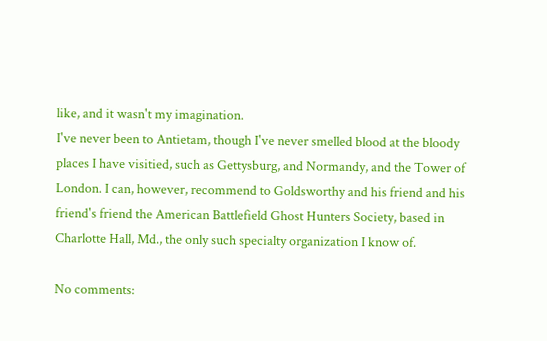like, and it wasn't my imagination.
I've never been to Antietam, though I've never smelled blood at the bloody places I have visitied, such as Gettysburg, and Normandy, and the Tower of London. I can, however, recommend to Goldsworthy and his friend and his friend's friend the American Battlefield Ghost Hunters Society, based in Charlotte Hall, Md., the only such specialty organization I know of.

No comments: